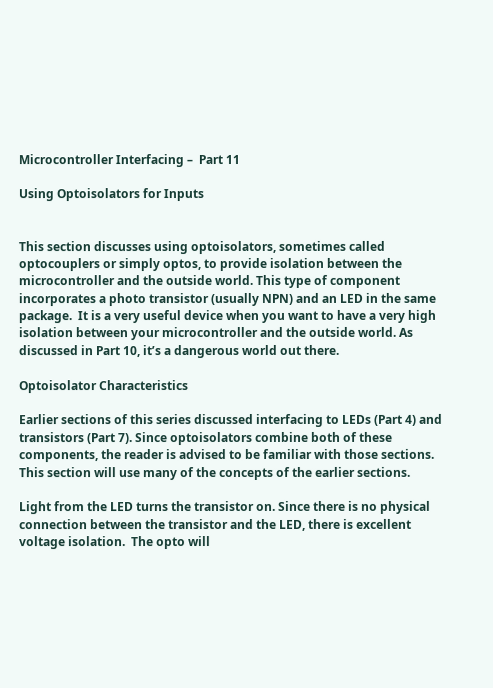Microcontroller Interfacing –  Part 11

Using Optoisolators for Inputs


This section discusses using optoisolators, sometimes called optocouplers or simply optos, to provide isolation between the microcontroller and the outside world. This type of component incorporates a photo transistor (usually NPN) and an LED in the same package.  It is a very useful device when you want to have a very high isolation between your microcontroller and the outside world. As discussed in Part 10, it’s a dangerous world out there.

Optoisolator Characteristics

Earlier sections of this series discussed interfacing to LEDs (Part 4) and transistors (Part 7). Since optoisolators combine both of these components, the reader is advised to be familiar with those sections. This section will use many of the concepts of the earlier sections.

Light from the LED turns the transistor on. Since there is no physical connection between the transistor and the LED, there is excellent voltage isolation.  The opto will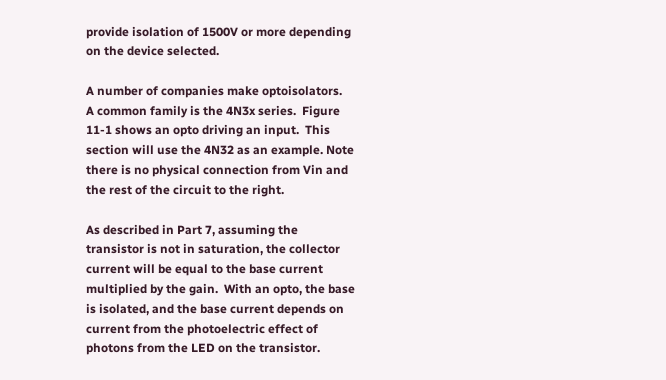provide isolation of 1500V or more depending on the device selected.

A number of companies make optoisolators.  A common family is the 4N3x series.  Figure 11-1 shows an opto driving an input.  This section will use the 4N32 as an example. Note there is no physical connection from Vin and the rest of the circuit to the right.

As described in Part 7, assuming the transistor is not in saturation, the collector current will be equal to the base current multiplied by the gain.  With an opto, the base is isolated, and the base current depends on current from the photoelectric effect of photons from the LED on the transistor.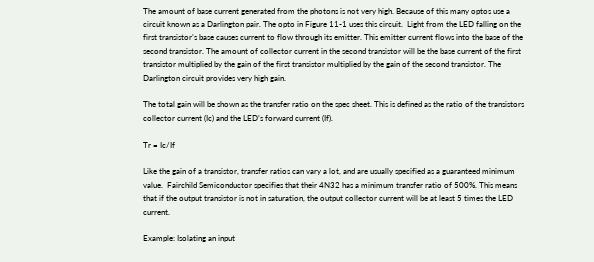The amount of base current generated from the photons is not very high. Because of this many optos use a circuit known as a Darlington pair. The opto in Figure 11-1 uses this circuit.  Light from the LED falling on the first transistor’s base causes current to flow through its emitter. This emitter current flows into the base of the second transistor. The amount of collector current in the second transistor will be the base current of the first transistor multiplied by the gain of the first transistor multiplied by the gain of the second transistor. The Darlington circuit provides very high gain.

The total gain will be shown as the transfer ratio on the spec sheet. This is defined as the ratio of the transistors collector current (Ic) and the LED’s forward current (If).

Tr = Ic/If

Like the gain of a transistor, transfer ratios can vary a lot, and are usually specified as a guaranteed minimum value.  Fairchild Semiconductor specifies that their 4N32 has a minimum transfer ratio of 500%. This means that if the output transistor is not in saturation, the output collector current will be at least 5 times the LED current.

Example: Isolating an input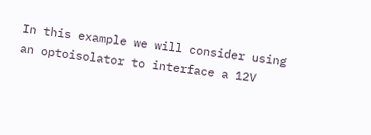In this example we will consider using an optoisolator to interface a 12V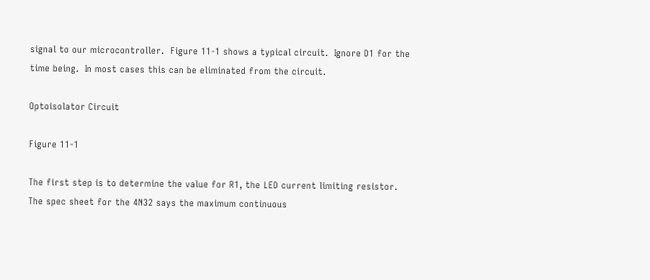signal to our microcontroller.  Figure 11-1 shows a typical circuit.  Ignore D1 for the time being.  In most cases this can be eliminated from the circuit.

Optoisolator Circuit

Figure 11-1

The first step is to determine the value for R1, the LED current limiting resistor. The spec sheet for the 4N32 says the maximum continuous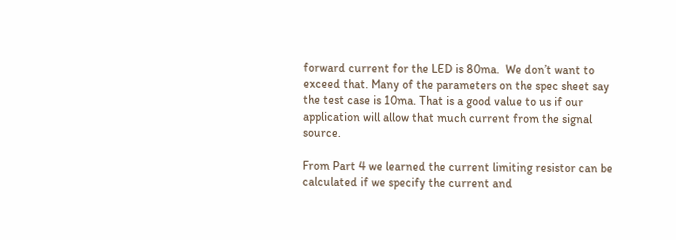forward current for the LED is 80ma.  We don’t want to exceed that. Many of the parameters on the spec sheet say the test case is 10ma. That is a good value to us if our application will allow that much current from the signal source.

From Part 4 we learned the current limiting resistor can be calculated if we specify the current and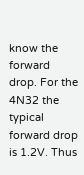know the forward drop. For the 4N32 the typical forward drop is 1.2V. Thus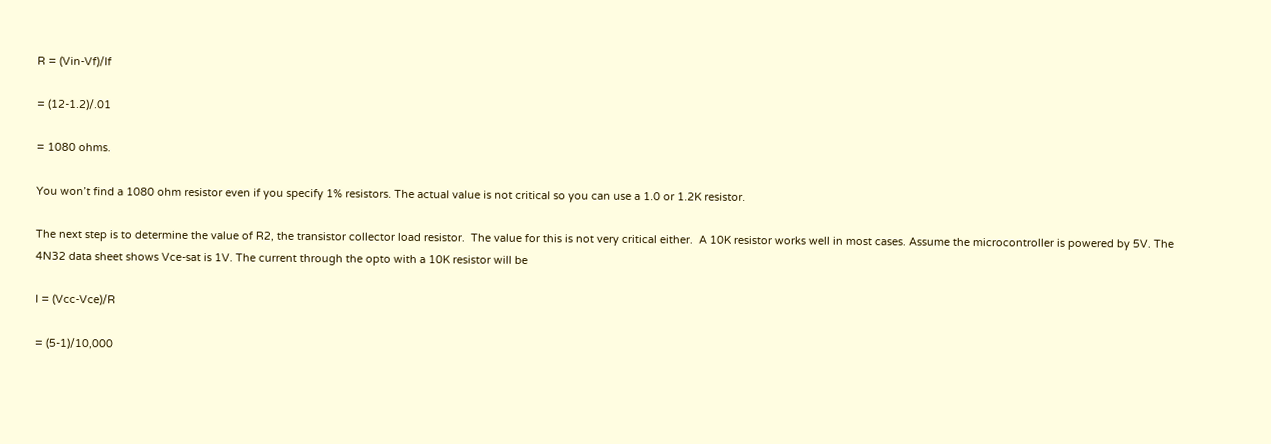R = (Vin-Vf)/If

= (12-1.2)/.01

= 1080 ohms.

You won’t find a 1080 ohm resistor even if you specify 1% resistors. The actual value is not critical so you can use a 1.0 or 1.2K resistor.

The next step is to determine the value of R2, the transistor collector load resistor.  The value for this is not very critical either.  A 10K resistor works well in most cases. Assume the microcontroller is powered by 5V. The 4N32 data sheet shows Vce-sat is 1V. The current through the opto with a 10K resistor will be

I = (Vcc-Vce)/R

= (5-1)/10,000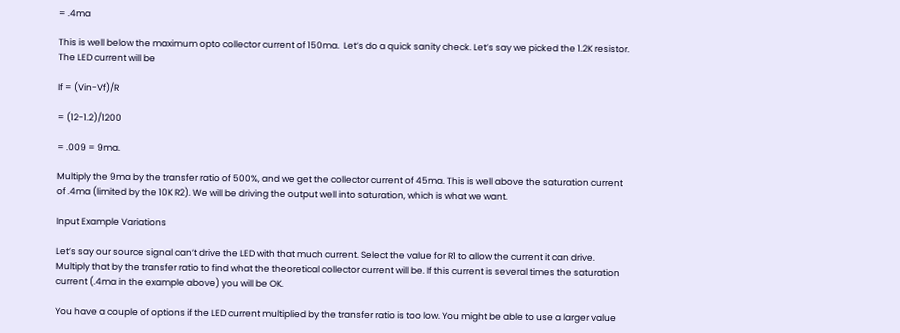= .4ma

This is well below the maximum opto collector current of 150ma.  Let’s do a quick sanity check. Let’s say we picked the 1.2K resistor.  The LED current will be

If = (Vin-Vf)/R

= (12-1.2)/1200

= .009 = 9ma.

Multiply the 9ma by the transfer ratio of 500%, and we get the collector current of 45ma. This is well above the saturation current of .4ma (limited by the 10K R2). We will be driving the output well into saturation, which is what we want.

Input Example Variations

Let’s say our source signal can’t drive the LED with that much current. Select the value for R1 to allow the current it can drive.  Multiply that by the transfer ratio to find what the theoretical collector current will be. If this current is several times the saturation current (.4ma in the example above) you will be OK.

You have a couple of options if the LED current multiplied by the transfer ratio is too low. You might be able to use a larger value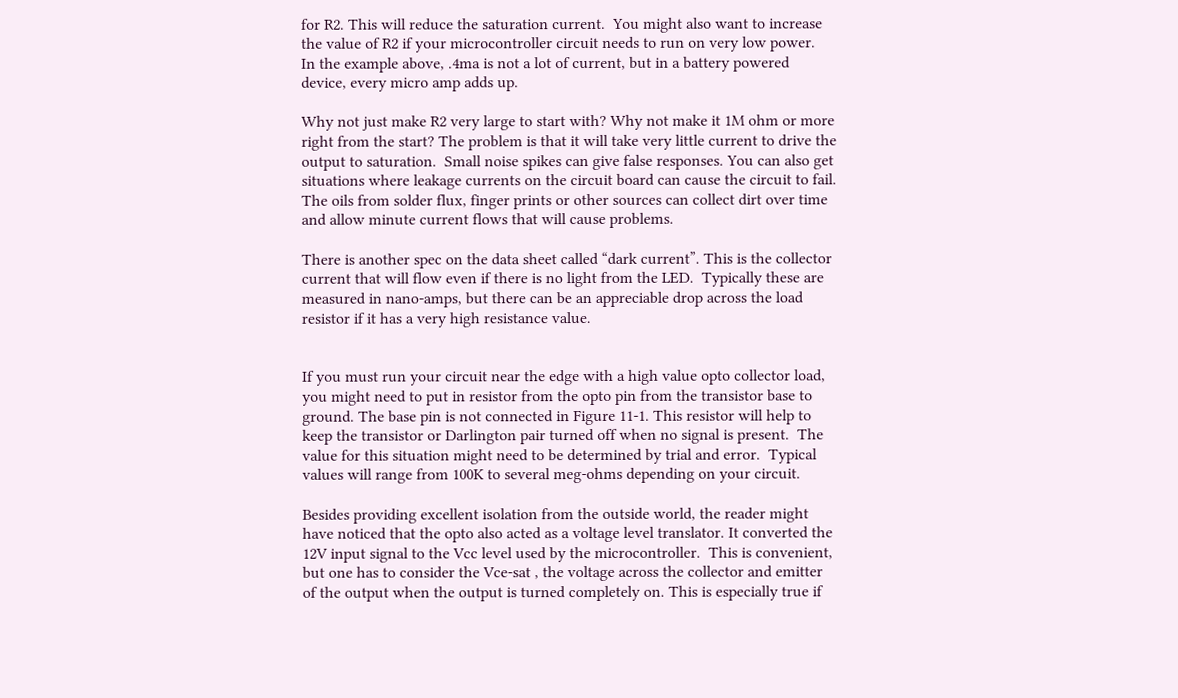for R2. This will reduce the saturation current.  You might also want to increase the value of R2 if your microcontroller circuit needs to run on very low power.  In the example above, .4ma is not a lot of current, but in a battery powered device, every micro amp adds up.

Why not just make R2 very large to start with? Why not make it 1M ohm or more right from the start? The problem is that it will take very little current to drive the output to saturation.  Small noise spikes can give false responses. You can also get situations where leakage currents on the circuit board can cause the circuit to fail. The oils from solder flux, finger prints or other sources can collect dirt over time and allow minute current flows that will cause problems.

There is another spec on the data sheet called “dark current”. This is the collector current that will flow even if there is no light from the LED.  Typically these are measured in nano-amps, but there can be an appreciable drop across the load resistor if it has a very high resistance value.


If you must run your circuit near the edge with a high value opto collector load, you might need to put in resistor from the opto pin from the transistor base to ground. The base pin is not connected in Figure 11-1. This resistor will help to keep the transistor or Darlington pair turned off when no signal is present.  The value for this situation might need to be determined by trial and error.  Typical values will range from 100K to several meg-ohms depending on your circuit.

Besides providing excellent isolation from the outside world, the reader might have noticed that the opto also acted as a voltage level translator. It converted the 12V input signal to the Vcc level used by the microcontroller.  This is convenient, but one has to consider the Vce-sat , the voltage across the collector and emitter of the output when the output is turned completely on. This is especially true if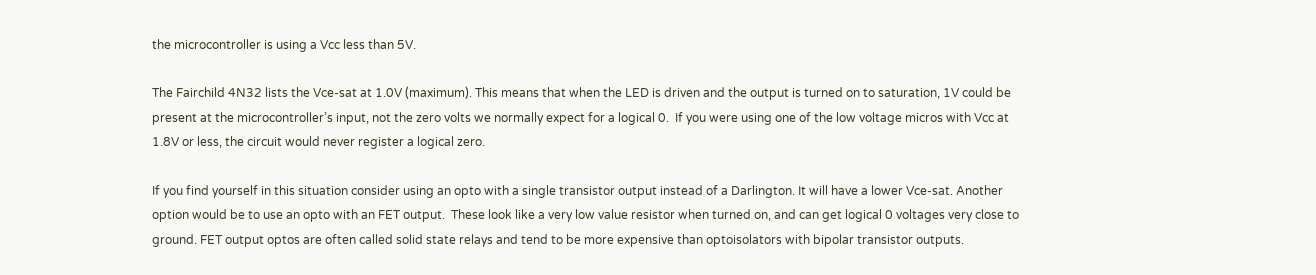the microcontroller is using a Vcc less than 5V.

The Fairchild 4N32 lists the Vce-sat at 1.0V (maximum). This means that when the LED is driven and the output is turned on to saturation, 1V could be present at the microcontroller’s input, not the zero volts we normally expect for a logical 0.  If you were using one of the low voltage micros with Vcc at 1.8V or less, the circuit would never register a logical zero.

If you find yourself in this situation consider using an opto with a single transistor output instead of a Darlington. It will have a lower Vce-sat. Another option would be to use an opto with an FET output.  These look like a very low value resistor when turned on, and can get logical 0 voltages very close to ground. FET output optos are often called solid state relays and tend to be more expensive than optoisolators with bipolar transistor outputs.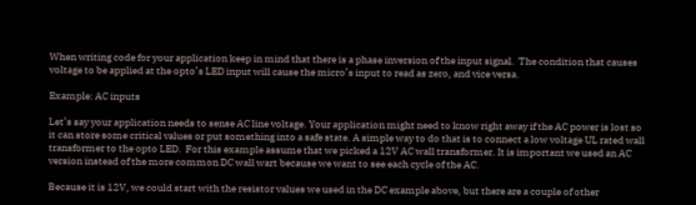When writing code for your application keep in mind that there is a phase inversion of the input signal.  The condition that causes voltage to be applied at the opto’s LED input will cause the micro’s input to read as zero, and vice versa.

Example: AC inputs

Let’s say your application needs to sense AC line voltage. Your application might need to know right away if the AC power is lost so it can store some critical values or put something into a safe state. A simple way to do that is to connect a low voltage UL rated wall transformer to the opto LED.  For this example assume that we picked a 12V AC wall transformer. It is important we used an AC version instead of the more common DC wall wart because we want to see each cycle of the AC.

Because it is 12V, we could start with the resistor values we used in the DC example above, but there are a couple of other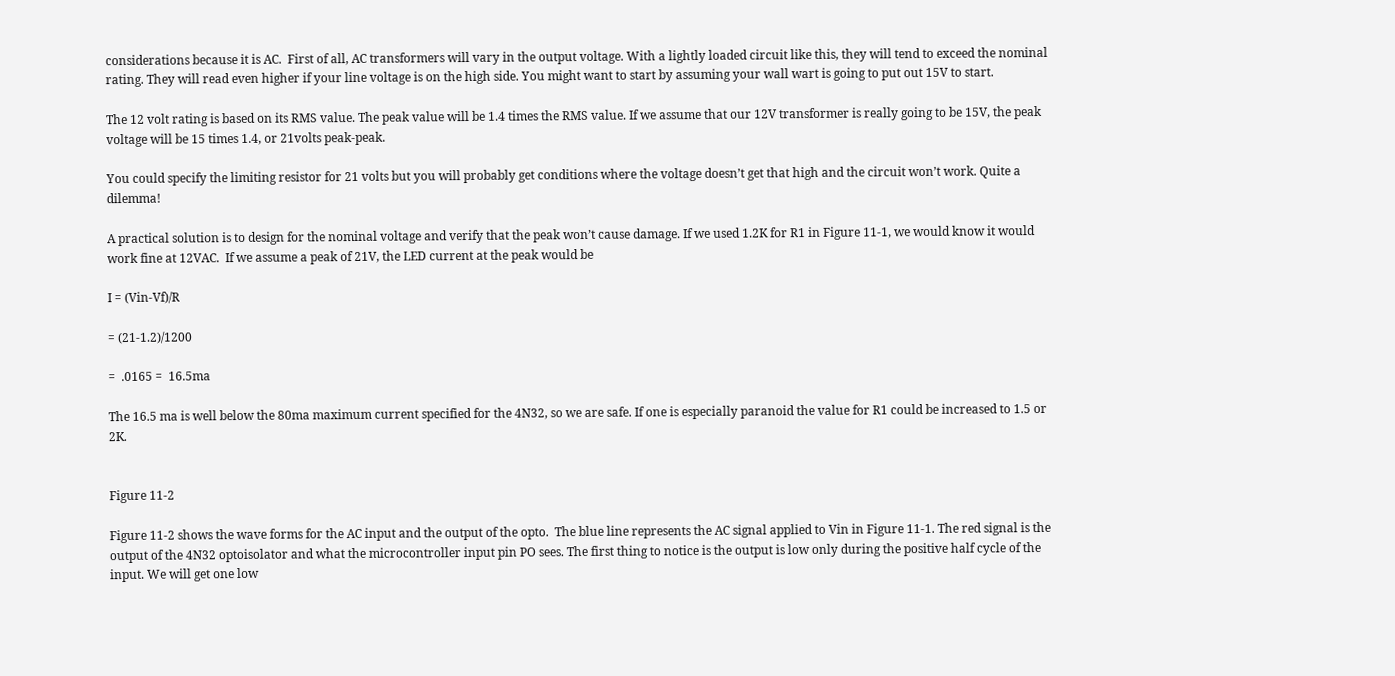considerations because it is AC.  First of all, AC transformers will vary in the output voltage. With a lightly loaded circuit like this, they will tend to exceed the nominal rating. They will read even higher if your line voltage is on the high side. You might want to start by assuming your wall wart is going to put out 15V to start.

The 12 volt rating is based on its RMS value. The peak value will be 1.4 times the RMS value. If we assume that our 12V transformer is really going to be 15V, the peak voltage will be 15 times 1.4, or 21volts peak-peak.

You could specify the limiting resistor for 21 volts but you will probably get conditions where the voltage doesn’t get that high and the circuit won’t work. Quite a dilemma!

A practical solution is to design for the nominal voltage and verify that the peak won’t cause damage. If we used 1.2K for R1 in Figure 11-1, we would know it would work fine at 12VAC.  If we assume a peak of 21V, the LED current at the peak would be

I = (Vin-Vf)/R

= (21-1.2)/1200

=  .0165 =  16.5ma

The 16.5 ma is well below the 80ma maximum current specified for the 4N32, so we are safe. If one is especially paranoid the value for R1 could be increased to 1.5 or 2K.


Figure 11-2

Figure 11-2 shows the wave forms for the AC input and the output of the opto.  The blue line represents the AC signal applied to Vin in Figure 11-1. The red signal is the output of the 4N32 optoisolator and what the microcontroller input pin PO sees. The first thing to notice is the output is low only during the positive half cycle of the input. We will get one low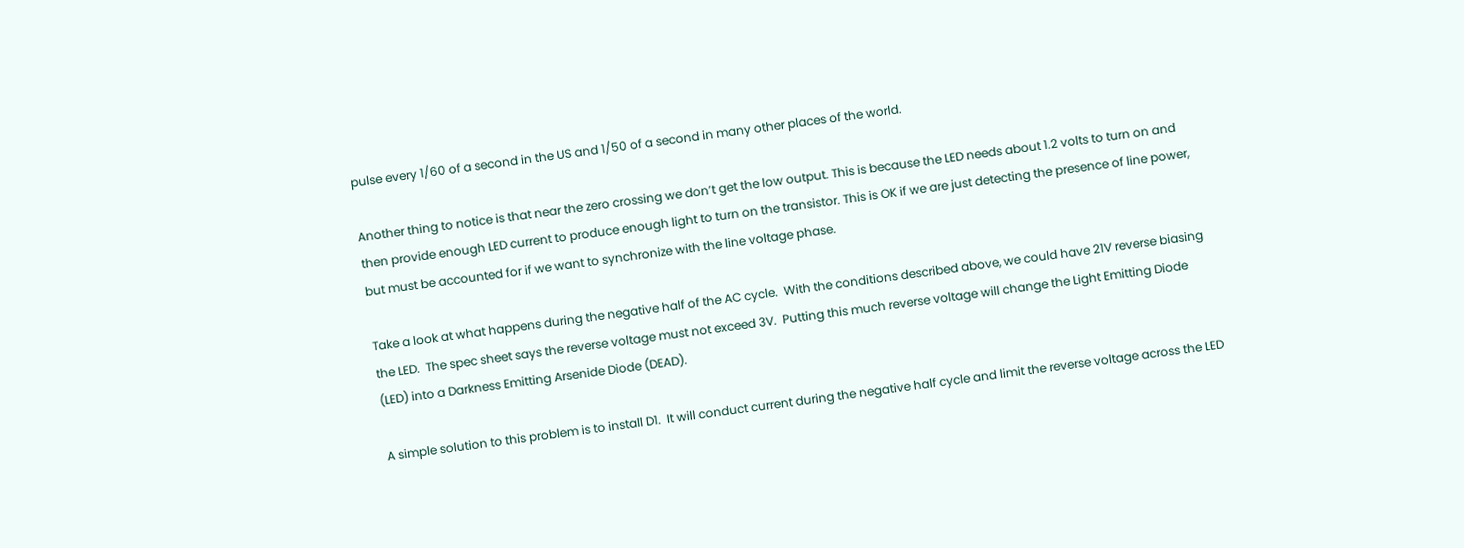pulse every 1/60 of a second in the US and 1/50 of a second in many other places of the world.

Another thing to notice is that near the zero crossing we don’t get the low output. This is because the LED needs about 1.2 volts to turn on and then provide enough LED current to produce enough light to turn on the transistor. This is OK if we are just detecting the presence of line power, but must be accounted for if we want to synchronize with the line voltage phase.

Take a look at what happens during the negative half of the AC cycle.  With the conditions described above, we could have 21V reverse biasing the LED.  The spec sheet says the reverse voltage must not exceed 3V.  Putting this much reverse voltage will change the Light Emitting Diode (LED) into a Darkness Emitting Arsenide Diode (DEAD).

A simple solution to this problem is to install D1.  It will conduct current during the negative half cycle and limit the reverse voltage across the LED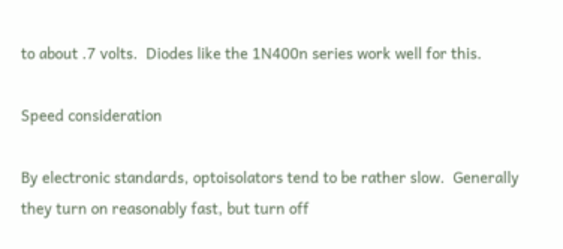to about .7 volts.  Diodes like the 1N400n series work well for this.

Speed consideration

By electronic standards, optoisolators tend to be rather slow.  Generally they turn on reasonably fast, but turn off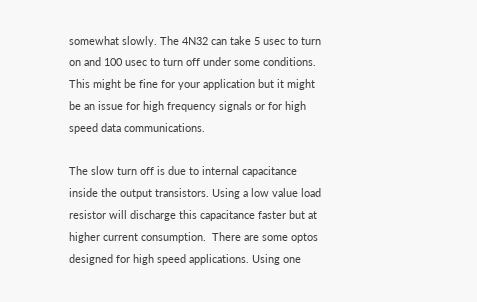somewhat slowly. The 4N32 can take 5 usec to turn on and 100 usec to turn off under some conditions.  This might be fine for your application but it might be an issue for high frequency signals or for high speed data communications.

The slow turn off is due to internal capacitance inside the output transistors. Using a low value load resistor will discharge this capacitance faster but at higher current consumption.  There are some optos designed for high speed applications. Using one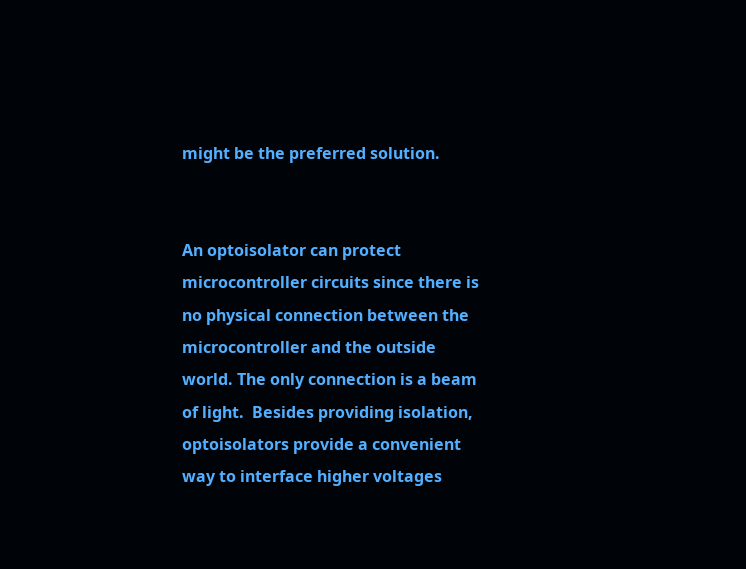might be the preferred solution.


An optoisolator can protect microcontroller circuits since there is no physical connection between the microcontroller and the outside world. The only connection is a beam of light.  Besides providing isolation, optoisolators provide a convenient way to interface higher voltages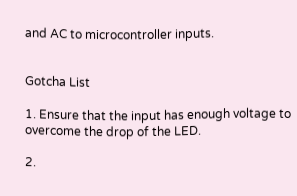and AC to microcontroller inputs.


Gotcha List

1. Ensure that the input has enough voltage to overcome the drop of the LED.

2.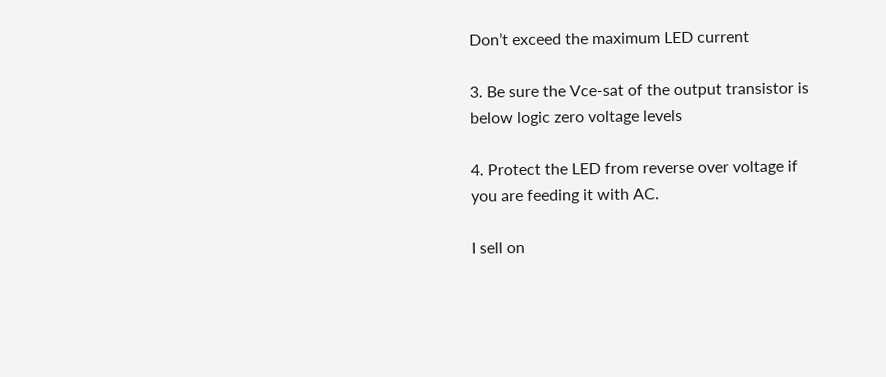Don’t exceed the maximum LED current

3. Be sure the Vce-sat of the output transistor is below logic zero voltage levels

4. Protect the LED from reverse over voltage if you are feeding it with AC.

I sell on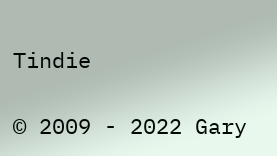Tindie

© 2009 - 2022 Gary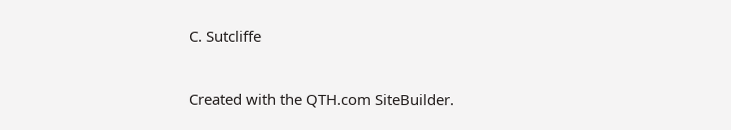C. Sutcliffe


Created with the QTH.com SiteBuilder.